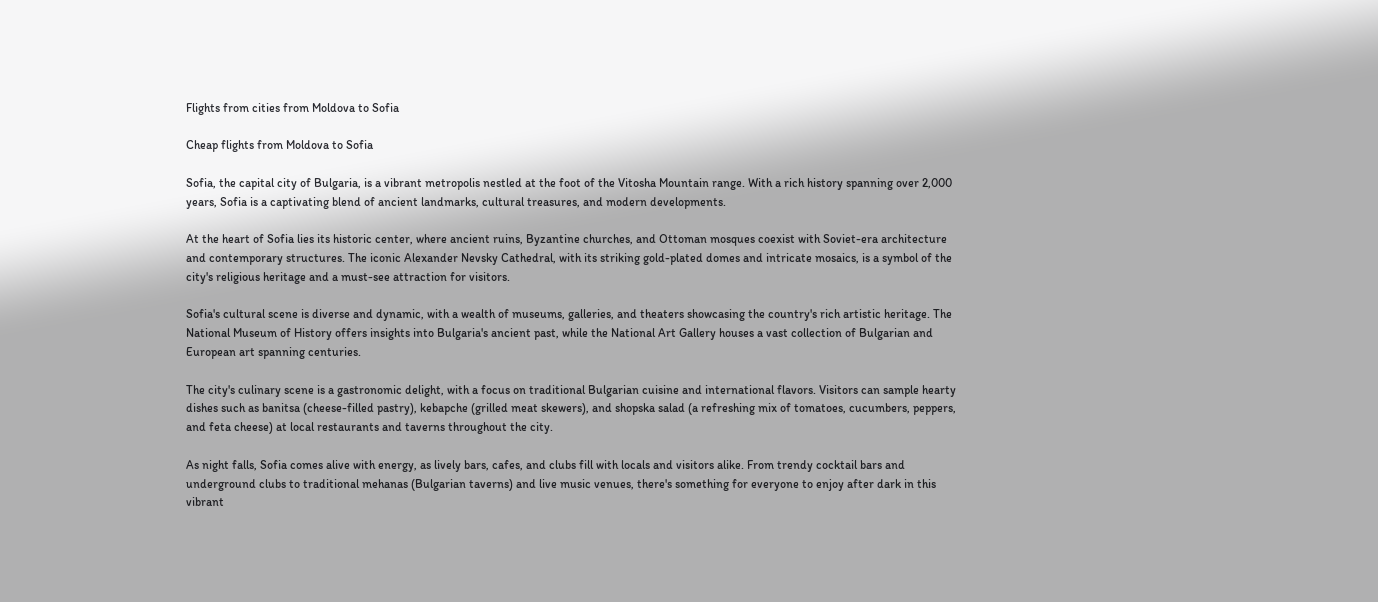Flights from cities from Moldova to Sofia

Cheap flights from Moldova to Sofia

Sofia, the capital city of Bulgaria, is a vibrant metropolis nestled at the foot of the Vitosha Mountain range. With a rich history spanning over 2,000 years, Sofia is a captivating blend of ancient landmarks, cultural treasures, and modern developments.

At the heart of Sofia lies its historic center, where ancient ruins, Byzantine churches, and Ottoman mosques coexist with Soviet-era architecture and contemporary structures. The iconic Alexander Nevsky Cathedral, with its striking gold-plated domes and intricate mosaics, is a symbol of the city's religious heritage and a must-see attraction for visitors.

Sofia's cultural scene is diverse and dynamic, with a wealth of museums, galleries, and theaters showcasing the country's rich artistic heritage. The National Museum of History offers insights into Bulgaria's ancient past, while the National Art Gallery houses a vast collection of Bulgarian and European art spanning centuries.

The city's culinary scene is a gastronomic delight, with a focus on traditional Bulgarian cuisine and international flavors. Visitors can sample hearty dishes such as banitsa (cheese-filled pastry), kebapche (grilled meat skewers), and shopska salad (a refreshing mix of tomatoes, cucumbers, peppers, and feta cheese) at local restaurants and taverns throughout the city.

As night falls, Sofia comes alive with energy, as lively bars, cafes, and clubs fill with locals and visitors alike. From trendy cocktail bars and underground clubs to traditional mehanas (Bulgarian taverns) and live music venues, there's something for everyone to enjoy after dark in this vibrant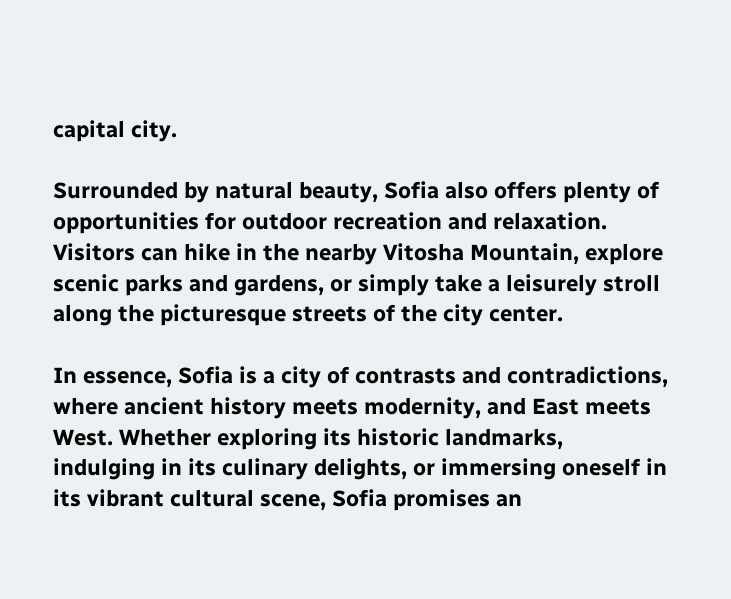capital city.

Surrounded by natural beauty, Sofia also offers plenty of opportunities for outdoor recreation and relaxation. Visitors can hike in the nearby Vitosha Mountain, explore scenic parks and gardens, or simply take a leisurely stroll along the picturesque streets of the city center.

In essence, Sofia is a city of contrasts and contradictions, where ancient history meets modernity, and East meets West. Whether exploring its historic landmarks, indulging in its culinary delights, or immersing oneself in its vibrant cultural scene, Sofia promises an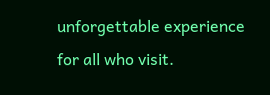unforgettable experience for all who visit.